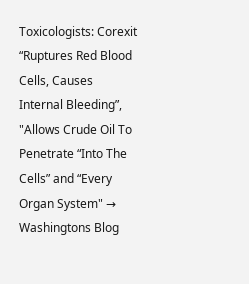Toxicologists: Corexit “Ruptures Red Blood Cells, Causes Internal Bleeding”, "Allows Crude Oil To Penetrate “Into The Cells” and “Every Organ System" → Washingtons Blog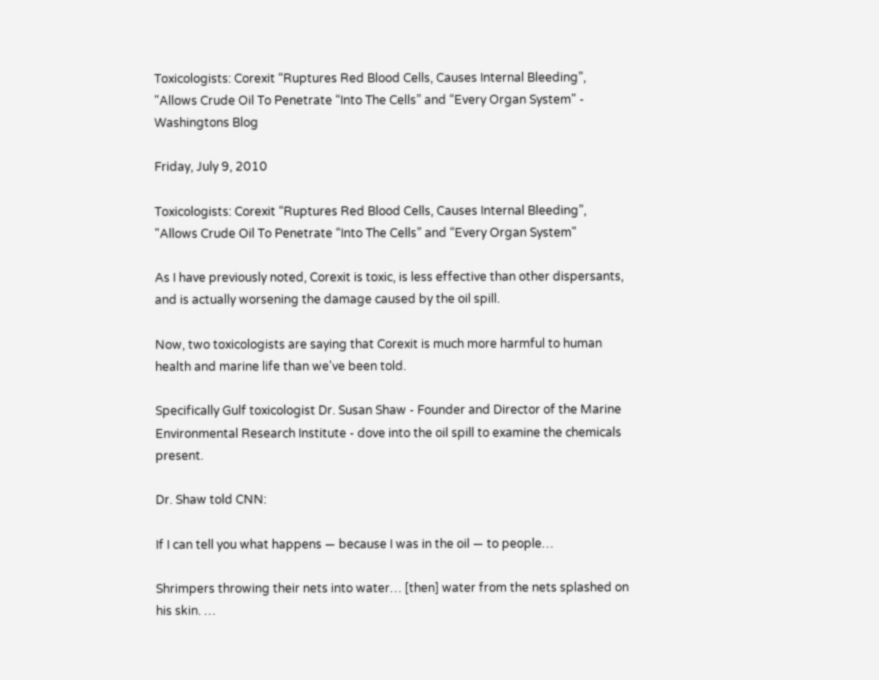Toxicologists: Corexit “Ruptures Red Blood Cells, Causes Internal Bleeding”, "Allows Crude Oil To Penetrate “Into The Cells” and “Every Organ System" - Washingtons Blog

Friday, July 9, 2010

Toxicologists: Corexit “Ruptures Red Blood Cells, Causes Internal Bleeding”, "Allows Crude Oil To Penetrate “Into The Cells” and “Every Organ System"

As I have previously noted, Corexit is toxic, is less effective than other dispersants, and is actually worsening the damage caused by the oil spill.

Now, two toxicologists are saying that Corexit is much more harmful to human health and marine life than we've been told.

Specifically Gulf toxicologist Dr. Susan Shaw - Founder and Director of the Marine Environmental Research Institute - dove into the oil spill to examine the chemicals present.

Dr. Shaw told CNN:

If I can tell you what happens — because I was in the oil — to people…

Shrimpers throwing their nets into water… [then] water from the nets splashed on his skin. …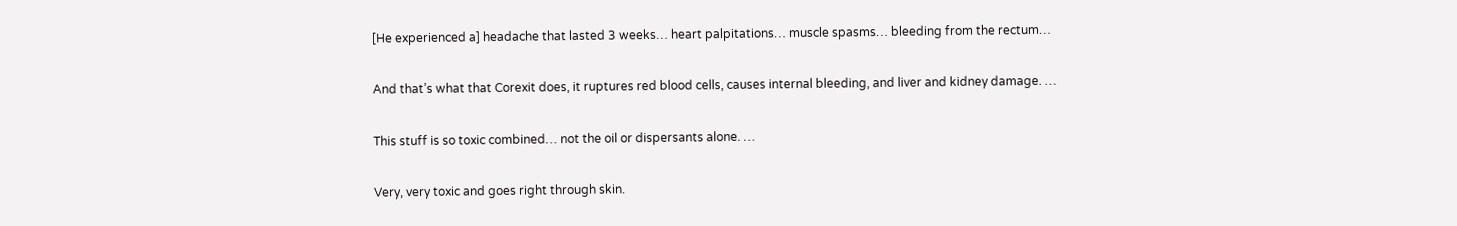[He experienced a] headache that lasted 3 weeks… heart palpitations… muscle spasms… bleeding from the rectum…

And that’s what that Corexit does, it ruptures red blood cells, causes internal bleeding, and liver and kidney damage. …

This stuff is so toxic combined… not the oil or dispersants alone. …

Very, very toxic and goes right through skin.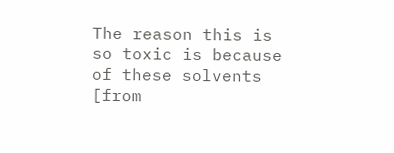The reason this is so toxic is because of these solvents [from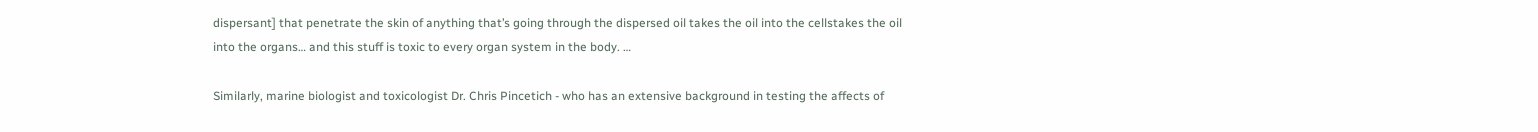dispersant] that penetrate the skin of anything that’s going through the dispersed oil takes the oil into the cellstakes the oil into the organs… and this stuff is toxic to every organ system in the body. …

Similarly, marine biologist and toxicologist Dr. Chris Pincetich - who has an extensive background in testing the affects of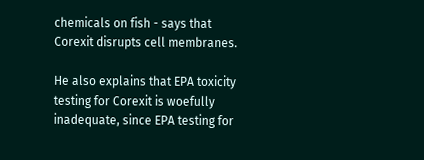chemicals on fish - says that Corexit disrupts cell membranes.

He also explains that EPA toxicity testing for Corexit is woefully inadequate, since EPA testing for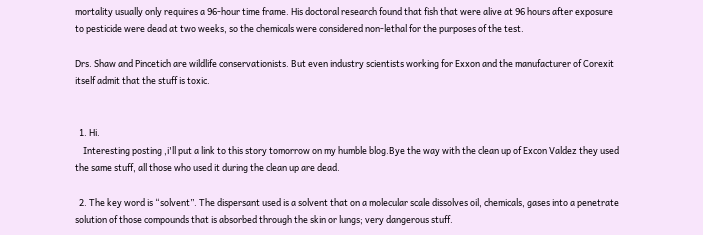mortality usually only requires a 96-hour time frame. His doctoral research found that fish that were alive at 96 hours after exposure to pesticide were dead at two weeks, so the chemicals were considered non-lethal for the purposes of the test.

Drs. Shaw and Pincetich are wildlife conservationists. But even industry scientists working for Exxon and the manufacturer of Corexit itself admit that the stuff is toxic.


  1. Hi.
    Interesting posting ,i'll put a link to this story tomorrow on my humble blog.Bye the way with the clean up of Excon Valdez they used the same stuff, all those who used it during the clean up are dead.

  2. The key word is “solvent”. The dispersant used is a solvent that on a molecular scale dissolves oil, chemicals, gases into a penetrate solution of those compounds that is absorbed through the skin or lungs; very dangerous stuff.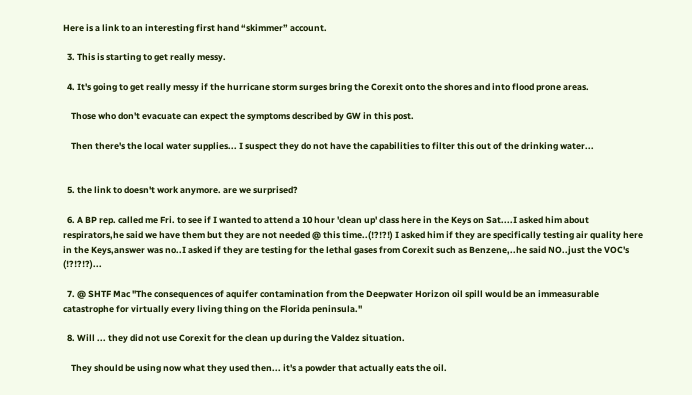Here is a link to an interesting first hand “skimmer” account.

  3. This is starting to get really messy.

  4. It's going to get really messy if the hurricane storm surges bring the Corexit onto the shores and into flood prone areas.

    Those who don't evacuate can expect the symptoms described by GW in this post.

    Then there's the local water supplies... I suspect they do not have the capabilities to filter this out of the drinking water...


  5. the link to doesn't work anymore. are we surprised?

  6. A BP rep. called me Fri. to see if I wanted to attend a 10 hour 'clean up' class here in the Keys on Sat....I asked him about respirators,he said we have them but they are not needed @ this time..(!?!?!) I asked him if they are specifically testing air quality here in the Keys,answer was no..I asked if they are testing for the lethal gases from Corexit such as Benzene,..he said NO..just the VOC's (!?!?!?)...

  7. @ SHTF Mac "The consequences of aquifer contamination from the Deepwater Horizon oil spill would be an immeasurable catastrophe for virtually every living thing on the Florida peninsula."

  8. Will ... they did not use Corexit for the clean up during the Valdez situation.

    They should be using now what they used then... it's a powder that actually eats the oil.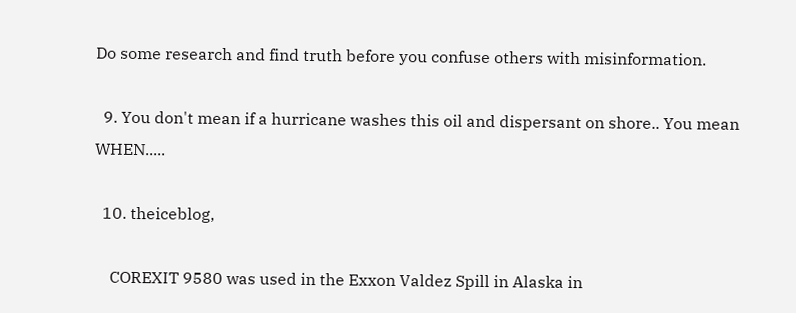Do some research and find truth before you confuse others with misinformation.

  9. You don't mean if a hurricane washes this oil and dispersant on shore.. You mean WHEN.....

  10. theiceblog,

    COREXIT 9580 was used in the Exxon Valdez Spill in Alaska in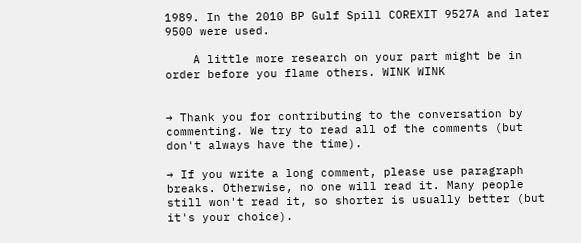1989. In the 2010 BP Gulf Spill COREXIT 9527A and later 9500 were used.

    A little more research on your part might be in order before you flame others. WINK WINK


→ Thank you for contributing to the conversation by commenting. We try to read all of the comments (but don't always have the time).

→ If you write a long comment, please use paragraph breaks. Otherwise, no one will read it. Many people still won't read it, so shorter is usually better (but it's your choice).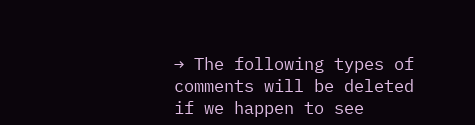→ The following types of comments will be deleted if we happen to see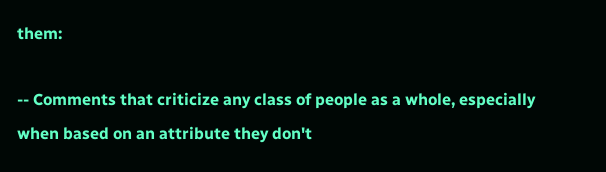them:

-- Comments that criticize any class of people as a whole, especially when based on an attribute they don't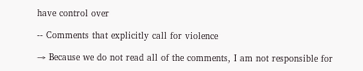have control over

-- Comments that explicitly call for violence

→ Because we do not read all of the comments, I am not responsible for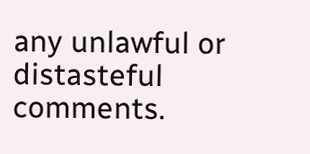any unlawful or distasteful comments.